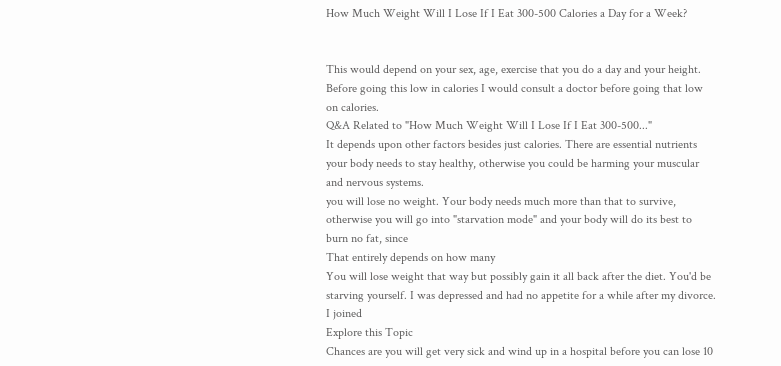How Much Weight Will I Lose If I Eat 300-500 Calories a Day for a Week?


This would depend on your sex, age, exercise that you do a day and your height. Before going this low in calories I would consult a doctor before going that low on calories.
Q&A Related to "How Much Weight Will I Lose If I Eat 300-500..."
It depends upon other factors besides just calories. There are essential nutrients your body needs to stay healthy, otherwise you could be harming your muscular and nervous systems.
you will lose no weight. Your body needs much more than that to survive, otherwise you will go into "starvation mode" and your body will do its best to burn no fat, since
That entirely depends on how many
You will lose weight that way but possibly gain it all back after the diet. You'd be starving yourself. I was depressed and had no appetite for a while after my divorce. I joined
Explore this Topic
Chances are you will get very sick and wind up in a hospital before you can lose 10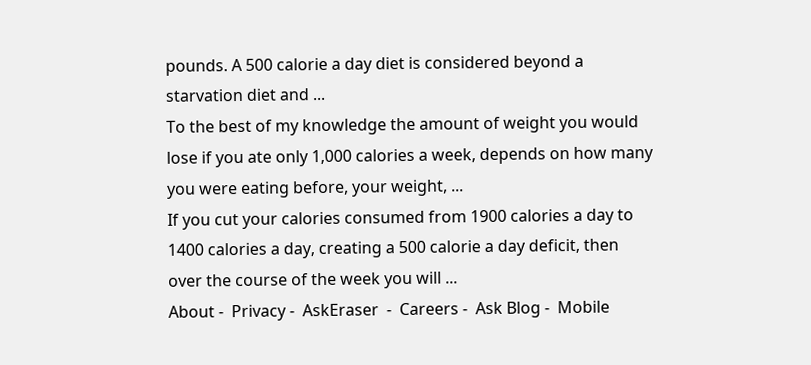pounds. A 500 calorie a day diet is considered beyond a starvation diet and ...
To the best of my knowledge the amount of weight you would lose if you ate only 1,000 calories a week, depends on how many you were eating before, your weight, ...
If you cut your calories consumed from 1900 calories a day to 1400 calories a day, creating a 500 calorie a day deficit, then over the course of the week you will ...
About -  Privacy -  AskEraser  -  Careers -  Ask Blog -  Mobile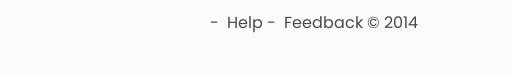-  Help -  Feedback © 2014